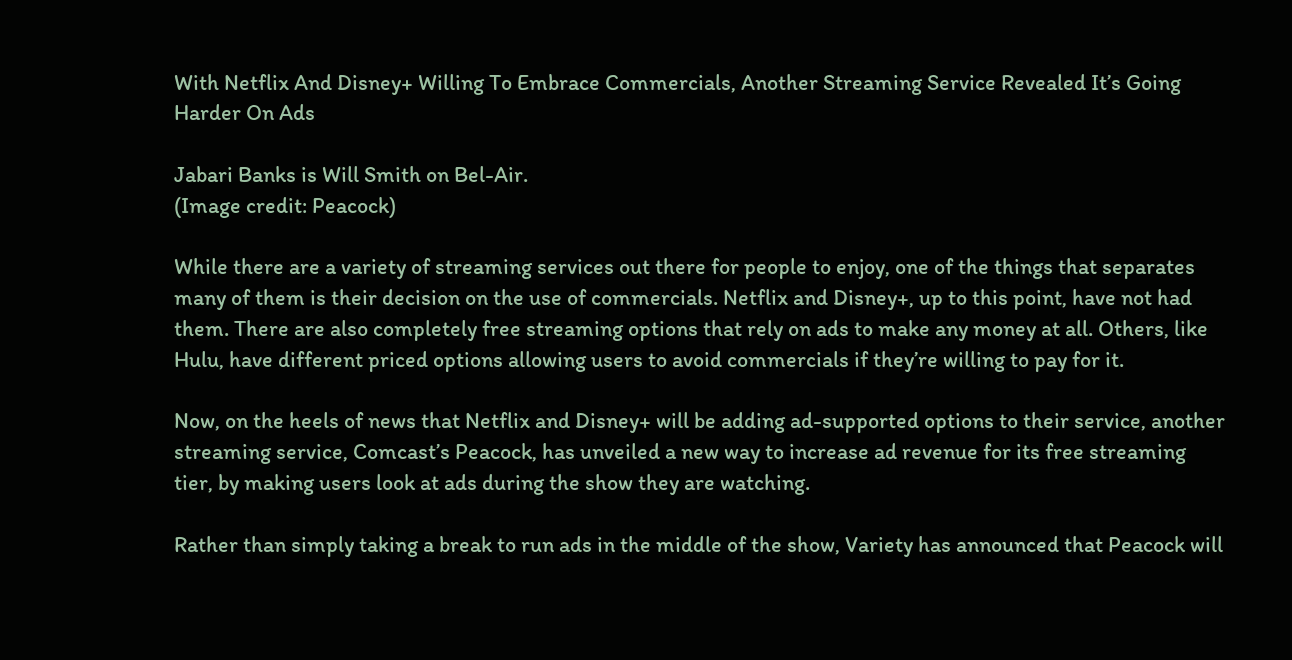With Netflix And Disney+ Willing To Embrace Commercials, Another Streaming Service Revealed It’s Going Harder On Ads

Jabari Banks is Will Smith on Bel-Air.
(Image credit: Peacock)

While there are a variety of streaming services out there for people to enjoy, one of the things that separates many of them is their decision on the use of commercials. Netflix and Disney+, up to this point, have not had them. There are also completely free streaming options that rely on ads to make any money at all. Others, like Hulu, have different priced options allowing users to avoid commercials if they’re willing to pay for it.

Now, on the heels of news that Netflix and Disney+ will be adding ad-supported options to their service, another streaming service, Comcast’s Peacock, has unveiled a new way to increase ad revenue for its free streaming tier, by making users look at ads during the show they are watching.

Rather than simply taking a break to run ads in the middle of the show, Variety has announced that Peacock will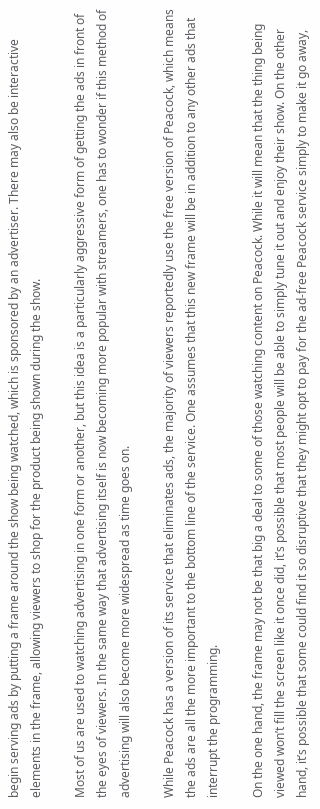begin serving ads by putting a frame around the show being watched, which is sponsored by an advertiser. There may also be interactive elements in the frame, allowing viewers to shop for the product being shown during the show.

Most of us are used to watching advertising in one form or another, but this idea is a particularly aggressive form of getting the ads in front of the eyes of viewers. In the same way that advertising itself is now becoming more popular with streamers, one has to wonder if this method of advertising will also become more widespread as time goes on.

While Peacock has a version of its service that eliminates ads, the majority of viewers reportedly use the free version of Peacock, which means the ads are all the more important to the bottom line of the service. One assumes that this new frame will be in addition to any other ads that interrupt the programming.

On the one hand, the frame may not be that big a deal to some of those watching content on Peacock. While it will mean that the thing being viewed won’t fill the screen like it once did, it’s possible that most people will be able to simply tune it out and enjoy their show. On the other hand, it’s possible that some could find it so disruptive that they might opt to pay for the ad-free Peacock service simply to make it go away,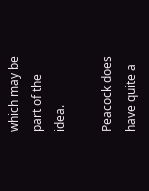which may be part of the idea.

Peacock does have quite a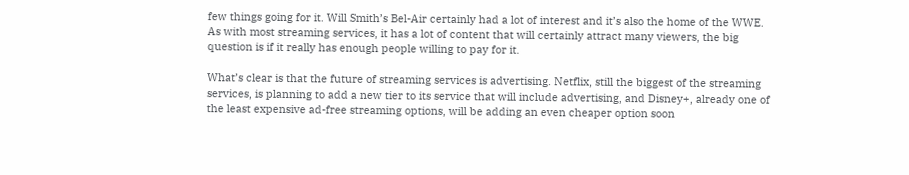few things going for it. Will Smith’s Bel-Air certainly had a lot of interest and it’s also the home of the WWE. As with most streaming services, it has a lot of content that will certainly attract many viewers, the big question is if it really has enough people willing to pay for it.

What’s clear is that the future of streaming services is advertising. Netflix, still the biggest of the streaming services, is planning to add a new tier to its service that will include advertising, and Disney+, already one of the least expensive ad-free streaming options, will be adding an even cheaper option soon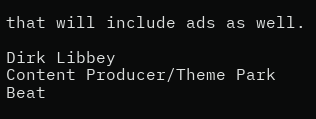that will include ads as well.

Dirk Libbey
Content Producer/Theme Park Beat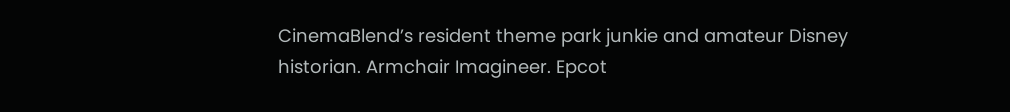CinemaBlend’s resident theme park junkie and amateur Disney historian. Armchair Imagineer. Epcot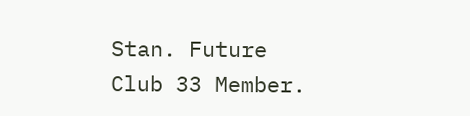Stan. Future Club 33 Member.